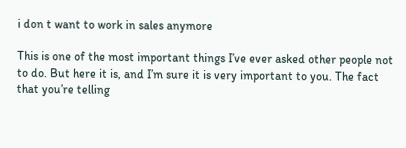i don t want to work in sales anymore

This is one of the most important things I’ve ever asked other people not to do. But here it is, and I’m sure it is very important to you. The fact that you’re telling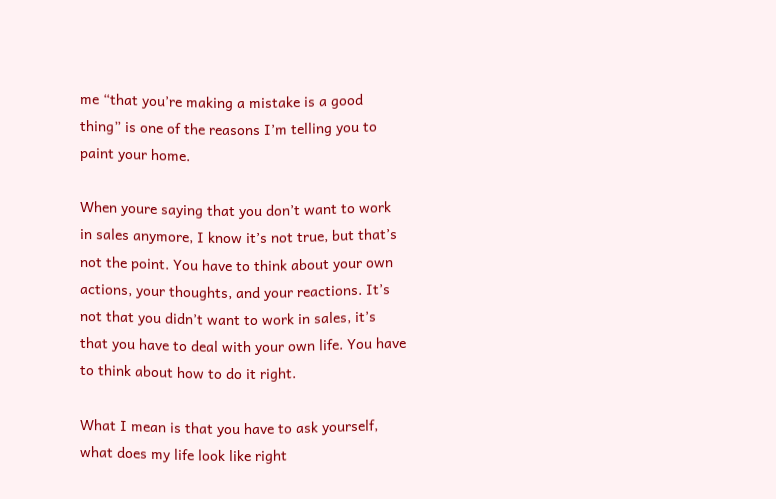me “that you’re making a mistake is a good thing” is one of the reasons I’m telling you to paint your home.

When youre saying that you don’t want to work in sales anymore, I know it’s not true, but that’s not the point. You have to think about your own actions, your thoughts, and your reactions. It’s not that you didn’t want to work in sales, it’s that you have to deal with your own life. You have to think about how to do it right.

What I mean is that you have to ask yourself, what does my life look like right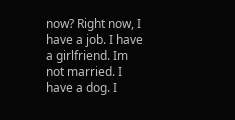now? Right now, I have a job. I have a girlfriend. Im not married. I have a dog. I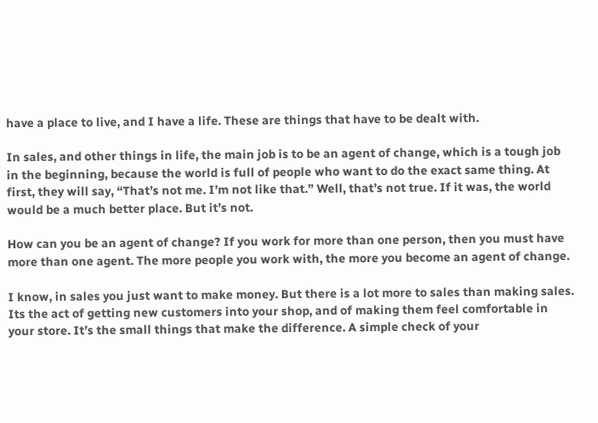have a place to live, and I have a life. These are things that have to be dealt with.

In sales, and other things in life, the main job is to be an agent of change, which is a tough job in the beginning, because the world is full of people who want to do the exact same thing. At first, they will say, “That’s not me. I’m not like that.” Well, that’s not true. If it was, the world would be a much better place. But it’s not.

How can you be an agent of change? If you work for more than one person, then you must have more than one agent. The more people you work with, the more you become an agent of change.

I know, in sales you just want to make money. But there is a lot more to sales than making sales. Its the act of getting new customers into your shop, and of making them feel comfortable in your store. It’s the small things that make the difference. A simple check of your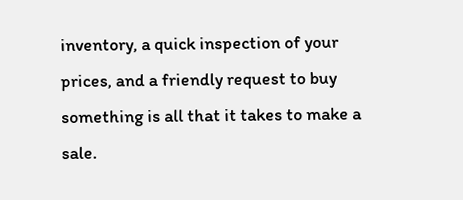inventory, a quick inspection of your prices, and a friendly request to buy something is all that it takes to make a sale.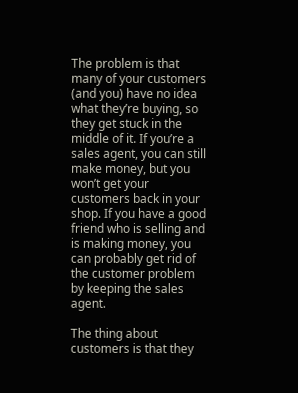The problem is that many of your customers (and you) have no idea what they’re buying, so they get stuck in the middle of it. If you’re a sales agent, you can still make money, but you won’t get your customers back in your shop. If you have a good friend who is selling and is making money, you can probably get rid of the customer problem by keeping the sales agent.

The thing about customers is that they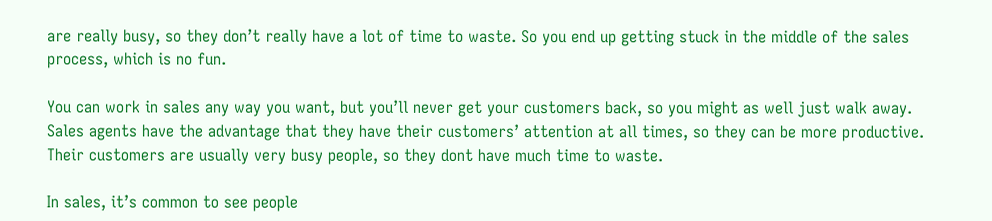are really busy, so they don’t really have a lot of time to waste. So you end up getting stuck in the middle of the sales process, which is no fun.

You can work in sales any way you want, but you’ll never get your customers back, so you might as well just walk away. Sales agents have the advantage that they have their customers’ attention at all times, so they can be more productive. Their customers are usually very busy people, so they dont have much time to waste.

In sales, it’s common to see people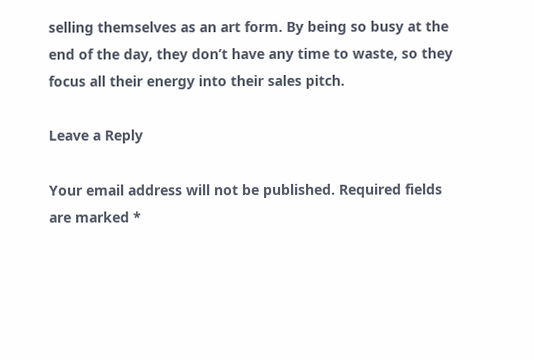selling themselves as an art form. By being so busy at the end of the day, they don’t have any time to waste, so they focus all their energy into their sales pitch.

Leave a Reply

Your email address will not be published. Required fields are marked *